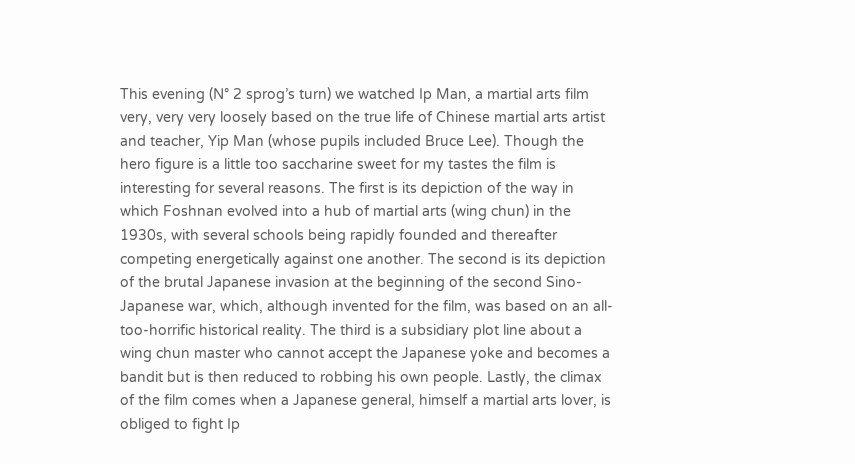This evening (N° 2 sprog’s turn) we watched Ip Man, a martial arts film very, very very loosely based on the true life of Chinese martial arts artist and teacher, Yip Man (whose pupils included Bruce Lee). Though the hero figure is a little too saccharine sweet for my tastes the film is interesting for several reasons. The first is its depiction of the way in which Foshnan evolved into a hub of martial arts (wing chun) in the 1930s, with several schools being rapidly founded and thereafter competing energetically against one another. The second is its depiction of the brutal Japanese invasion at the beginning of the second Sino-Japanese war, which, although invented for the film, was based on an all-too-horrific historical reality. The third is a subsidiary plot line about a wing chun master who cannot accept the Japanese yoke and becomes a bandit but is then reduced to robbing his own people. Lastly, the climax of the film comes when a Japanese general, himself a martial arts lover, is obliged to fight Ip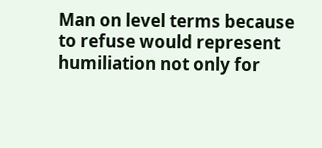Man on level terms because to refuse would represent humiliation not only for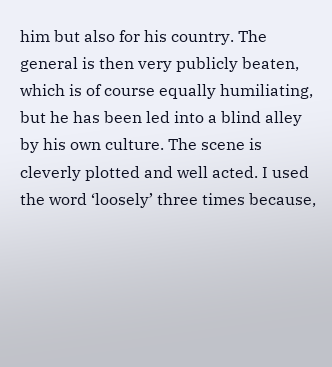him but also for his country. The general is then very publicly beaten, which is of course equally humiliating, but he has been led into a blind alley by his own culture. The scene is cleverly plotted and well acted. I used the word ‘loosely’ three times because,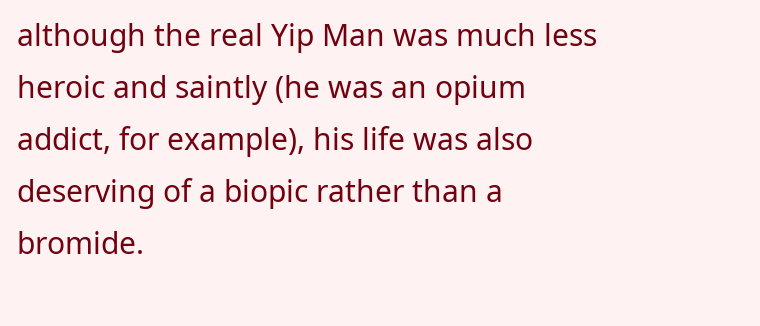although the real Yip Man was much less heroic and saintly (he was an opium addict, for example), his life was also deserving of a biopic rather than a bromide.